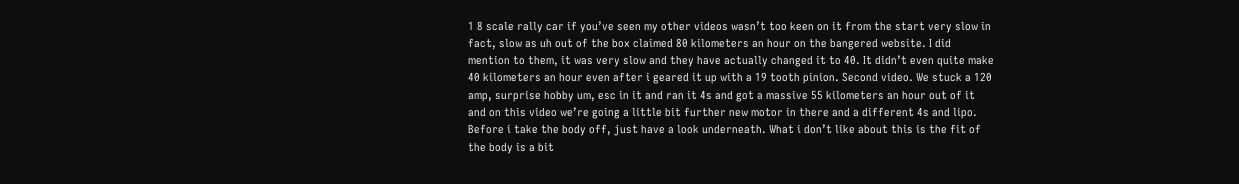1 8 scale rally car if you’ve seen my other videos wasn’t too keen on it from the start very slow in fact, slow as uh out of the box claimed 80 kilometers an hour on the bangered website. I did mention to them, it was very slow and they have actually changed it to 40. It didn’t even quite make 40 kilometers an hour even after i geared it up with a 19 tooth pinion. Second video. We stuck a 120 amp, surprise hobby um, esc in it and ran it 4s and got a massive 55 kilometers an hour out of it and on this video we’re going a little bit further new motor in there and a different 4s and lipo. Before i take the body off, just have a look underneath. What i don’t like about this is the fit of the body is a bit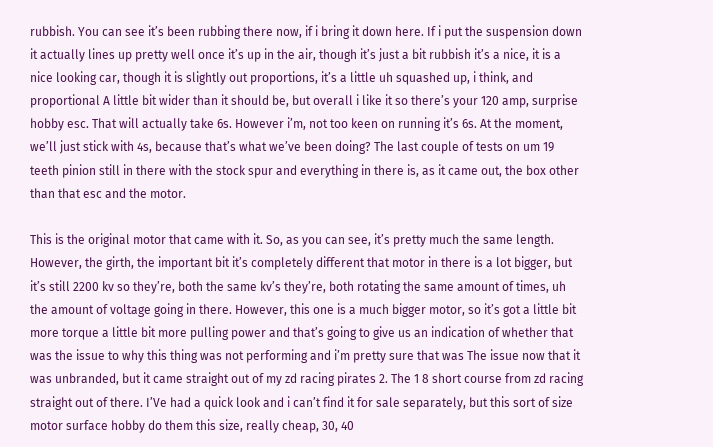rubbish. You can see it’s been rubbing there now, if i bring it down here. If i put the suspension down it actually lines up pretty well once it’s up in the air, though it’s just a bit rubbish it’s a nice, it is a nice looking car, though it is slightly out proportions, it’s a little uh squashed up, i think, and proportional A little bit wider than it should be, but overall i like it so there’s your 120 amp, surprise hobby esc. That will actually take 6s. However i’m, not too keen on running it’s 6s. At the moment, we’ll just stick with 4s, because that’s what we’ve been doing? The last couple of tests on um 19 teeth pinion still in there with the stock spur and everything in there is, as it came out, the box other than that esc and the motor.

This is the original motor that came with it. So, as you can see, it’s pretty much the same length. However, the girth, the important bit it’s completely different that motor in there is a lot bigger, but it’s still 2200 kv so they’re, both the same kv’s they’re, both rotating the same amount of times, uh the amount of voltage going in there. However, this one is a much bigger motor, so it’s got a little bit more torque a little bit more pulling power and that’s going to give us an indication of whether that was the issue to why this thing was not performing and i’m pretty sure that was The issue now that it was unbranded, but it came straight out of my zd racing pirates 2. The 1 8 short course from zd racing straight out of there. I’Ve had a quick look and i can’t find it for sale separately, but this sort of size motor surface hobby do them this size, really cheap, 30, 40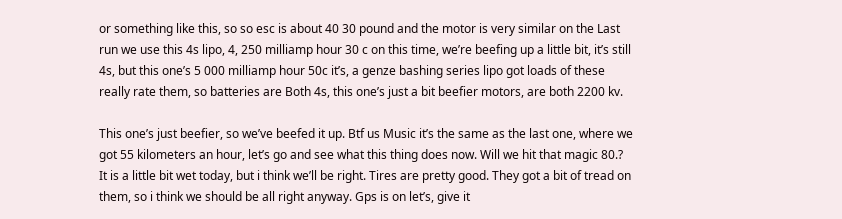or something like this, so so esc is about 40 30 pound and the motor is very similar on the Last run we use this 4s lipo, 4, 250 milliamp hour 30 c on this time, we’re beefing up a little bit, it’s still 4s, but this one’s 5 000 milliamp hour 50c it’s, a genze bashing series lipo got loads of these really rate them, so batteries are Both 4s, this one’s just a bit beefier motors, are both 2200 kv.

This one’s just beefier, so we’ve beefed it up. Btf us Music it’s the same as the last one, where we got 55 kilometers an hour, let’s go and see what this thing does now. Will we hit that magic 80.? It is a little bit wet today, but i think we’ll be right. Tires are pretty good. They got a bit of tread on them, so i think we should be all right anyway. Gps is on let’s, give it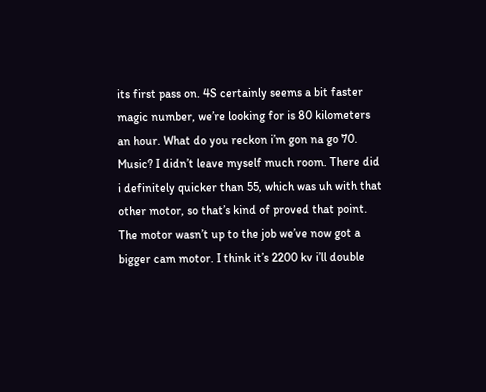its first pass on. 4S certainly seems a bit faster magic number, we’re looking for is 80 kilometers an hour. What do you reckon i’m gon na go 70. Music? I didn’t leave myself much room. There did i definitely quicker than 55, which was uh with that other motor, so that’s kind of proved that point. The motor wasn’t up to the job we’ve now got a bigger cam motor. I think it’s 2200 kv i’ll double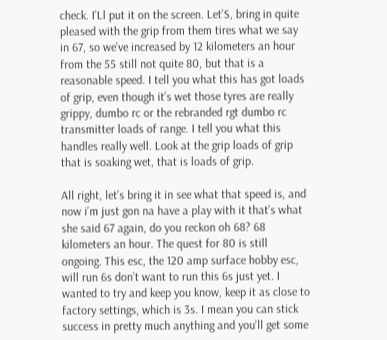check. I’Ll put it on the screen. Let’S, bring in quite pleased with the grip from them tires what we say in 67, so we’ve increased by 12 kilometers an hour from the 55 still not quite 80, but that is a reasonable speed. I tell you what this has got loads of grip, even though it’s wet those tyres are really grippy, dumbo rc or the rebranded rgt dumbo rc transmitter loads of range. I tell you what this handles really well. Look at the grip loads of grip that is soaking wet, that is loads of grip.

All right, let’s bring it in see what that speed is, and now i’m just gon na have a play with it that’s what she said 67 again, do you reckon oh 68? 68 kilometers an hour. The quest for 80 is still ongoing. This esc, the 120 amp surface hobby esc, will run 6s don’t want to run this 6s just yet. I wanted to try and keep you know, keep it as close to factory settings, which is 3s. I mean you can stick success in pretty much anything and you’ll get some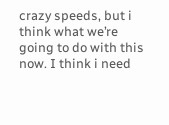crazy speeds, but i think what we’re going to do with this now. I think i need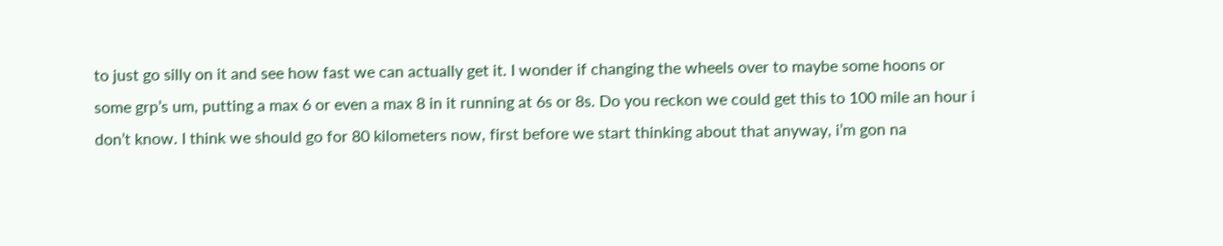to just go silly on it and see how fast we can actually get it. I wonder if changing the wheels over to maybe some hoons or some grp’s um, putting a max 6 or even a max 8 in it running at 6s or 8s. Do you reckon we could get this to 100 mile an hour i don’t know. I think we should go for 80 kilometers now, first before we start thinking about that anyway, i’m gon na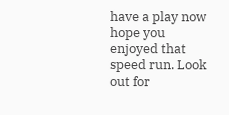have a play now hope you enjoyed that speed run. Look out for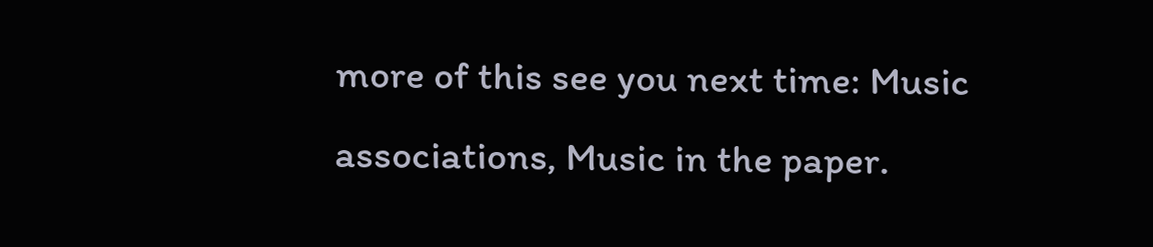more of this see you next time: Music associations, Music in the paper.